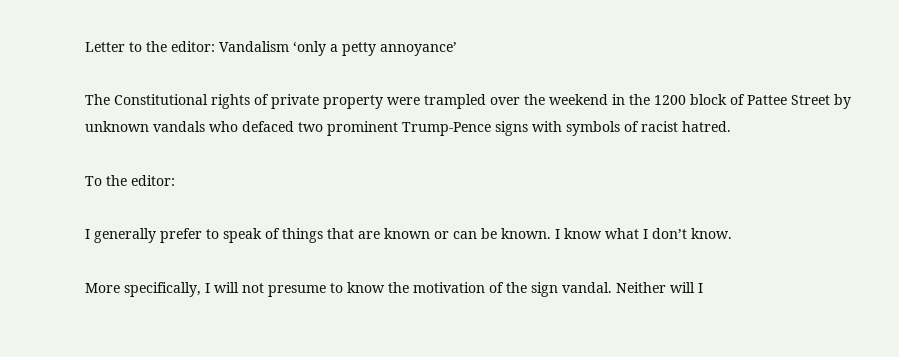Letter to the editor: Vandalism ‘only a petty annoyance’

The Constitutional rights of private property were trampled over the weekend in the 1200 block of Pattee Street by unknown vandals who defaced two prominent Trump-Pence signs with symbols of racist hatred.

To the editor:

I generally prefer to speak of things that are known or can be known. I know what I don’t know.

More specifically, I will not presume to know the motivation of the sign vandal. Neither will I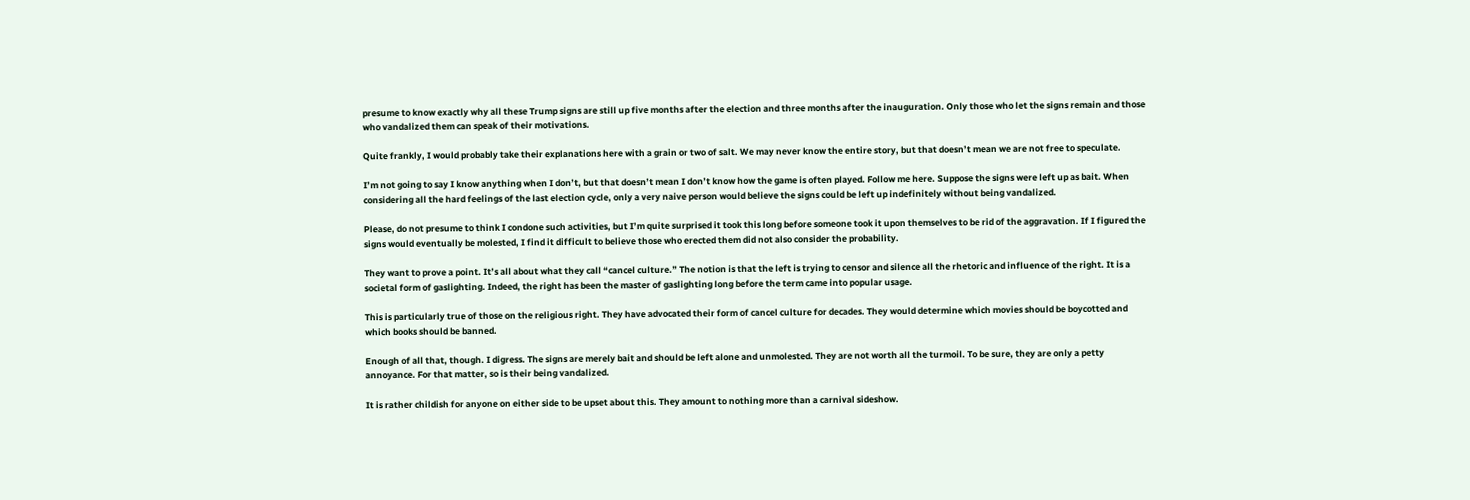presume to know exactly why all these Trump signs are still up five months after the election and three months after the inauguration. Only those who let the signs remain and those who vandalized them can speak of their motivations.

Quite frankly, I would probably take their explanations here with a grain or two of salt. We may never know the entire story, but that doesn’t mean we are not free to speculate.

I’m not going to say I know anything when I don’t, but that doesn’t mean I don’t know how the game is often played. Follow me here. Suppose the signs were left up as bait. When considering all the hard feelings of the last election cycle, only a very naive person would believe the signs could be left up indefinitely without being vandalized.

Please, do not presume to think I condone such activities, but I’m quite surprised it took this long before someone took it upon themselves to be rid of the aggravation. If I figured the signs would eventually be molested, I find it difficult to believe those who erected them did not also consider the probability.

They want to prove a point. It’s all about what they call “cancel culture.” The notion is that the left is trying to censor and silence all the rhetoric and influence of the right. It is a societal form of gaslighting. Indeed, the right has been the master of gaslighting long before the term came into popular usage.

This is particularly true of those on the religious right. They have advocated their form of cancel culture for decades. They would determine which movies should be boycotted and which books should be banned.

Enough of all that, though. I digress. The signs are merely bait and should be left alone and unmolested. They are not worth all the turmoil. To be sure, they are only a petty annoyance. For that matter, so is their being vandalized.

It is rather childish for anyone on either side to be upset about this. They amount to nothing more than a carnival sideshow.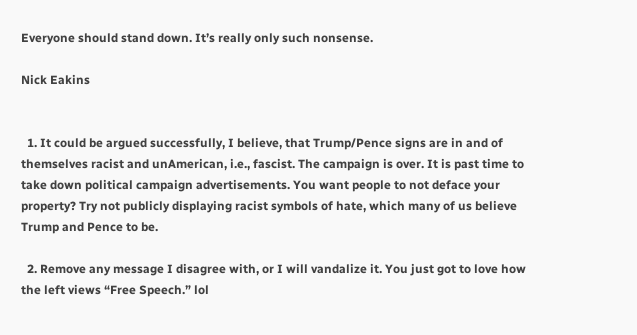Everyone should stand down. It’s really only such nonsense.

Nick Eakins


  1. It could be argued successfully, I believe, that Trump/Pence signs are in and of themselves racist and unAmerican, i.e., fascist. The campaign is over. It is past time to take down political campaign advertisements. You want people to not deface your property? Try not publicly displaying racist symbols of hate, which many of us believe Trump and Pence to be.

  2. Remove any message I disagree with, or I will vandalize it. You just got to love how the left views “Free Speech.” lol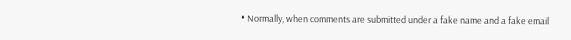• Normally, when comments are submitted under a fake name and a fake email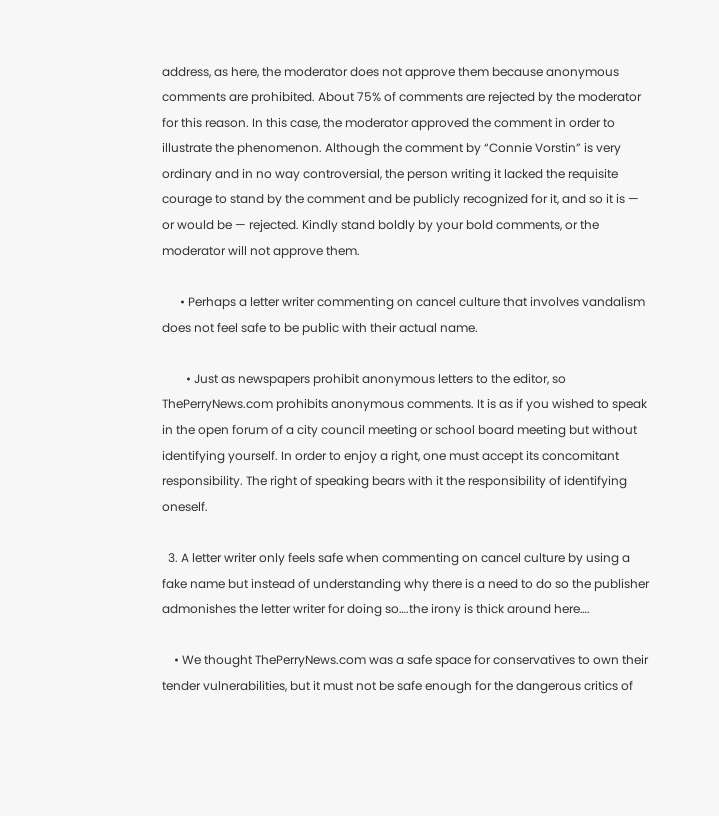address, as here, the moderator does not approve them because anonymous comments are prohibited. About 75% of comments are rejected by the moderator for this reason. In this case, the moderator approved the comment in order to illustrate the phenomenon. Although the comment by “Connie Vorstin” is very ordinary and in no way controversial, the person writing it lacked the requisite courage to stand by the comment and be publicly recognized for it, and so it is — or would be — rejected. Kindly stand boldly by your bold comments, or the moderator will not approve them.

      • Perhaps a letter writer commenting on cancel culture that involves vandalism does not feel safe to be public with their actual name.

        • Just as newspapers prohibit anonymous letters to the editor, so ThePerryNews.com prohibits anonymous comments. It is as if you wished to speak in the open forum of a city council meeting or school board meeting but without identifying yourself. In order to enjoy a right, one must accept its concomitant responsibility. The right of speaking bears with it the responsibility of identifying oneself.

  3. A letter writer only feels safe when commenting on cancel culture by using a fake name but instead of understanding why there is a need to do so the publisher admonishes the letter writer for doing so….the irony is thick around here….

    • We thought ThePerryNews.com was a safe space for conservatives to own their tender vulnerabilities, but it must not be safe enough for the dangerous critics of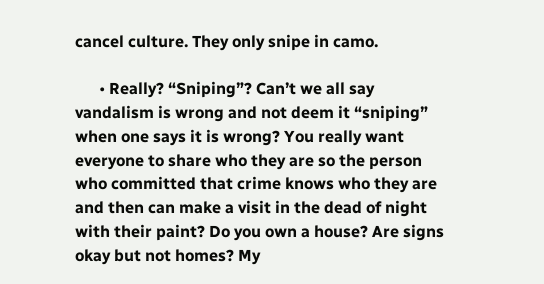cancel culture. They only snipe in camo.

      • Really? “Sniping”? Can’t we all say vandalism is wrong and not deem it “sniping” when one says it is wrong? You really want everyone to share who they are so the person who committed that crime knows who they are and then can make a visit in the dead of night with their paint? Do you own a house? Are signs okay but not homes? My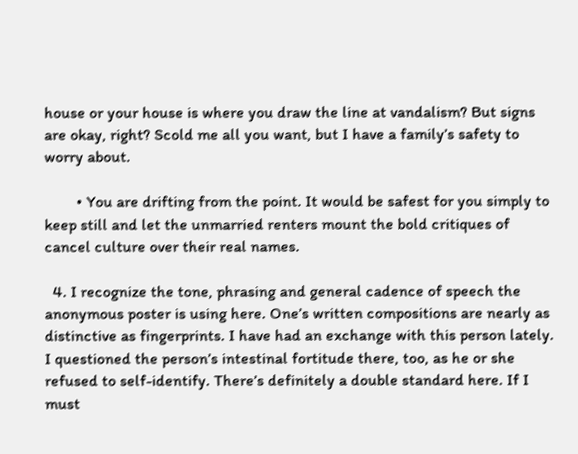house or your house is where you draw the line at vandalism? But signs are okay, right? Scold me all you want, but I have a family’s safety to worry about.

        • You are drifting from the point. It would be safest for you simply to keep still and let the unmarried renters mount the bold critiques of cancel culture over their real names.

  4. I recognize the tone, phrasing and general cadence of speech the anonymous poster is using here. One’s written compositions are nearly as distinctive as fingerprints. I have had an exchange with this person lately. I questioned the person’s intestinal fortitude there, too, as he or she refused to self-identify. There’s definitely a double standard here. If I must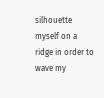silhouette myself on a ridge in order to wave my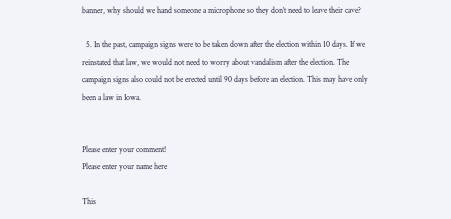banner, why should we hand someone a microphone so they don’t need to leave their cave?

  5. In the past, campaign signs were to be taken down after the election within 10 days. If we reinstated that law, we would not need to worry about vandalism after the election. The campaign signs also could not be erected until 90 days before an election. This may have only been a law in Iowa.


Please enter your comment!
Please enter your name here

This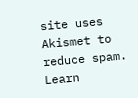site uses Akismet to reduce spam. Learn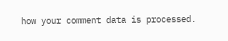how your comment data is processed.